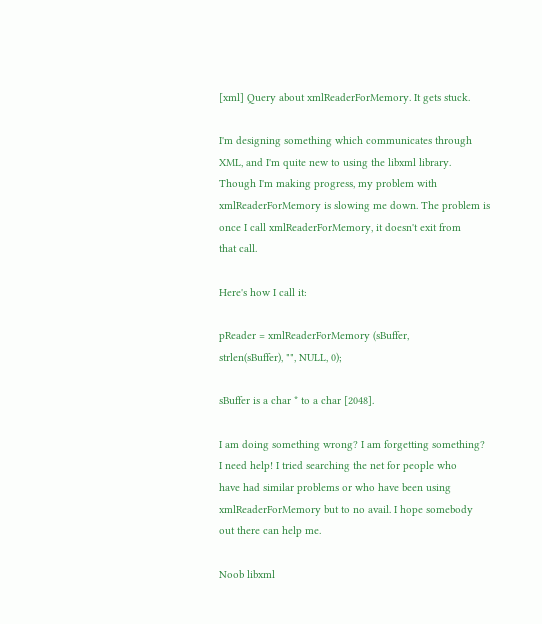[xml] Query about xmlReaderForMemory. It gets stuck.

I'm designing something which communicates through
XML, and I'm quite new to using the libxml library.
Though I'm making progress, my problem with
xmlReaderForMemory is slowing me down. The problem is
once I call xmlReaderForMemory, it doesn't exit from
that call.

Here's how I call it:

pReader = xmlReaderForMemory (sBuffer,
strlen(sBuffer), "", NULL, 0);

sBuffer is a char * to a char [2048].

I am doing something wrong? I am forgetting something?
I need help! I tried searching the net for people who
have had similar problems or who have been using
xmlReaderForMemory but to no avail. I hope somebody
out there can help me.

Noob libxml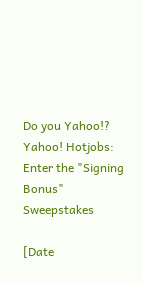Do you Yahoo!?
Yahoo! Hotjobs: Enter the "Signing Bonus" Sweepstakes

[Date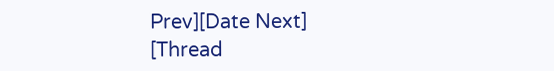Prev][Date Next]   [Thread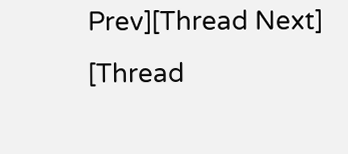Prev][Thread Next]   [Thread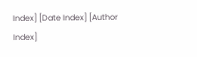Index] [Date Index] [Author Index]